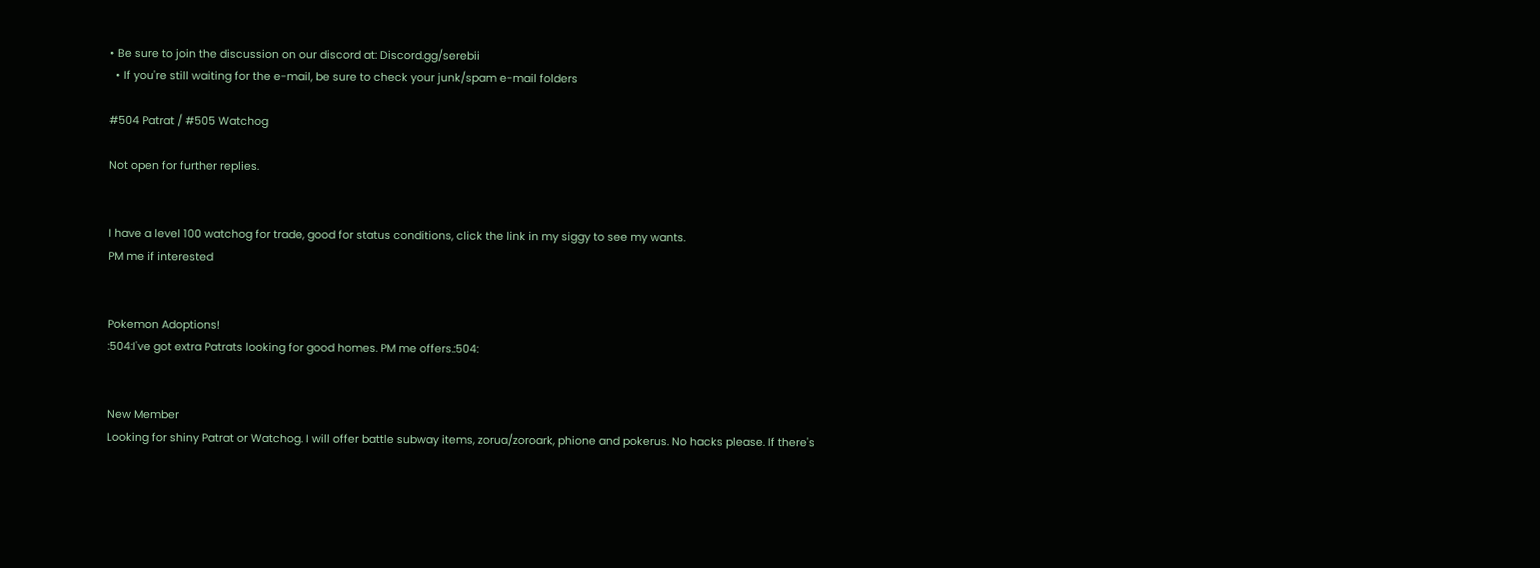• Be sure to join the discussion on our discord at: Discord.gg/serebii
  • If you're still waiting for the e-mail, be sure to check your junk/spam e-mail folders

#504 Patrat / #505 Watchog

Not open for further replies.


I have a level 100 watchog for trade, good for status conditions, click the link in my siggy to see my wants.
PM me if interested


Pokemon Adoptions!
:504:I've got extra Patrats looking for good homes. PM me offers.:504:


New Member
Looking for shiny Patrat or Watchog. I will offer battle subway items, zorua/zoroark, phione and pokerus. No hacks please. If there's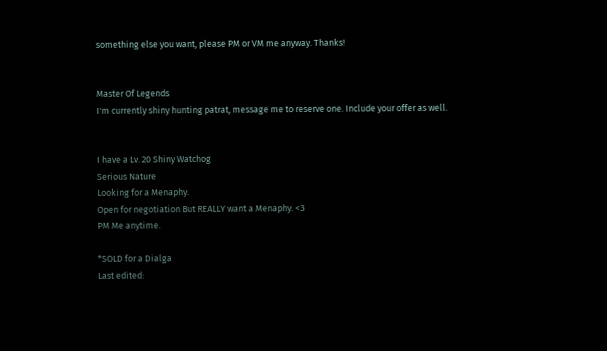something else you want, please PM or VM me anyway. Thanks!


Master Of Legends
I'm currently shiny hunting patrat, message me to reserve one. Include your offer as well.


I have a Lv. 20 Shiny Watchog
Serious Nature
Looking for a Menaphy.
Open for negotiation But REALLY want a Menaphy. <3
PM Me anytime.

*SOLD for a Dialga
Last edited: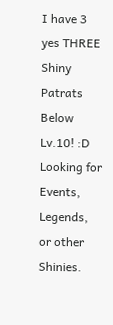I have 3 yes THREE Shiny Patrats Below Lv.10! :D
Looking for Events, Legends, or other Shinies.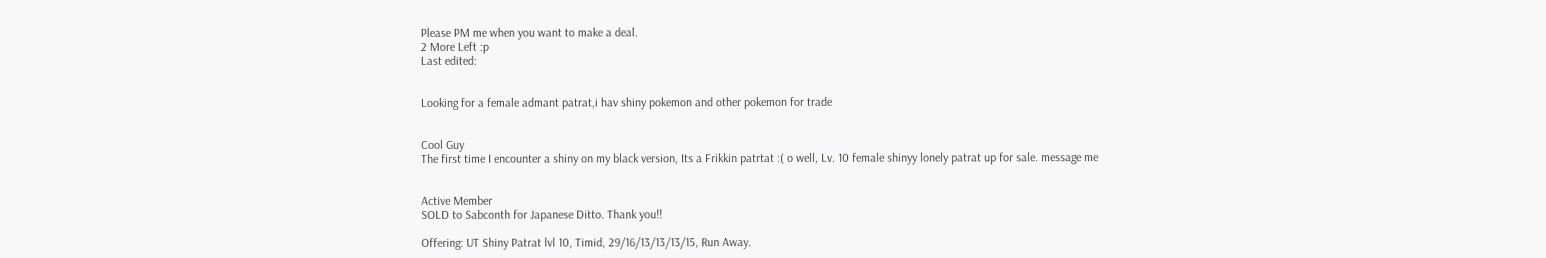Please PM me when you want to make a deal.
2 More Left :p
Last edited:


Looking for a female admant patrat,i hav shiny pokemon and other pokemon for trade


Cool Guy
The first time I encounter a shiny on my black version, Its a Frikkin patrtat :( o well, Lv. 10 female shinyy lonely patrat up for sale. message me


Active Member
SOLD to Sabconth for Japanese Ditto. Thank you!!

Offering: UT Shiny Patrat lvl 10, Timid, 29/16/13/13/13/15, Run Away.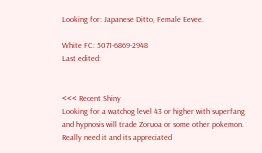Looking for: Japanese Ditto, Female Eevee.

White FC: 5071-6869-2948
Last edited:


<<< Recent Shiny
Looking for a watchog level 43 or higher with superfang and hypnosis will trade Zoruoa or some other pokemon. Really need it and its appreciated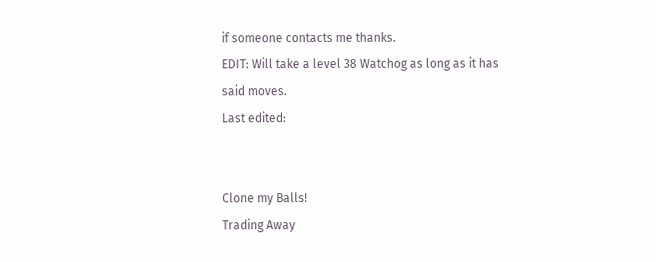if someone contacts me thanks.
EDIT: Will take a level 38 Watchog as long as it has said moves.
Last edited:


Clone my Balls!
Trading Away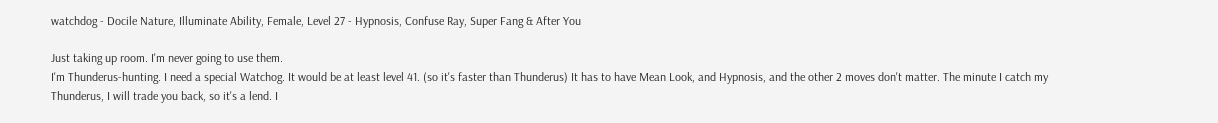watchdog - Docile Nature, Illuminate Ability, Female, Level 27 - Hypnosis, Confuse Ray, Super Fang & After You

Just taking up room. I'm never going to use them.
I'm Thunderus-hunting. I need a special Watchog. It would be at least level 41. (so it's faster than Thunderus) It has to have Mean Look, and Hypnosis, and the other 2 moves don't matter. The minute I catch my Thunderus, I will trade you back, so it's a lend. I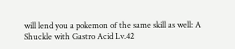will lend you a pokemon of the same skill as well: A Shuckle with Gastro Acid Lv.42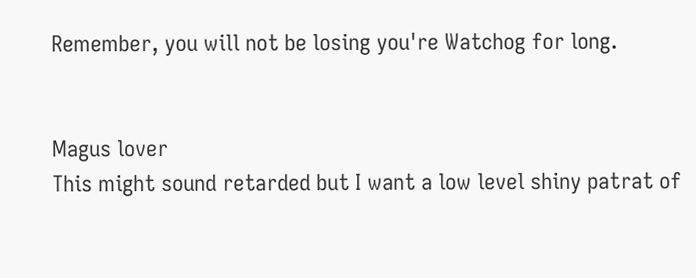Remember, you will not be losing you're Watchog for long.


Magus lover
This might sound retarded but I want a low level shiny patrat of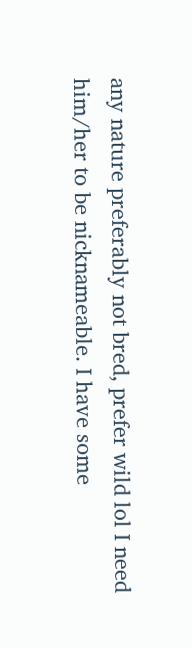any nature preferably not bred, prefer wild lol I need him/her to be nicknameable. I have some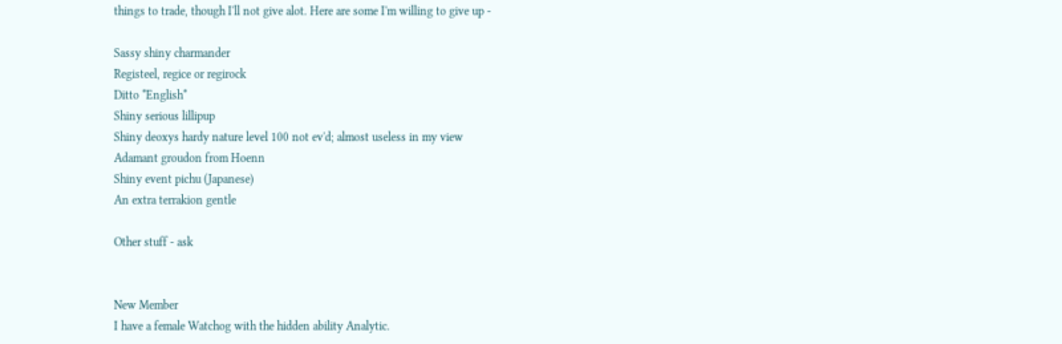things to trade, though I'll not give alot. Here are some I'm willing to give up -

Sassy shiny charmander
Registeel, regice or regirock
Ditto *English*
Shiny serious lillipup
Shiny deoxys hardy nature level 100 not ev'd; almost useless in my view
Adamant groudon from Hoenn
Shiny event pichu (Japanese)
An extra terrakion gentle

Other stuff - ask


New Member
I have a female Watchog with the hidden ability Analytic.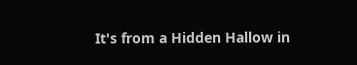It's from a Hidden Hallow in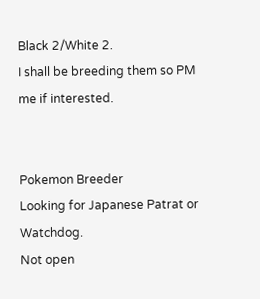Black 2/White 2.
I shall be breeding them so PM me if interested.


Pokemon Breeder
Looking for Japanese Patrat or Watchdog.
Not open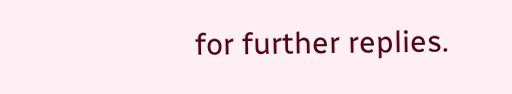for further replies.